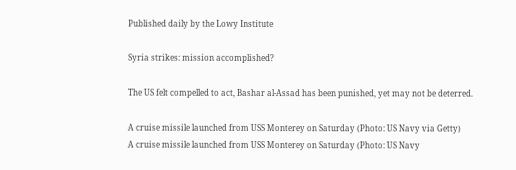Published daily by the Lowy Institute

Syria strikes: mission accomplished?

The US felt compelled to act, Bashar al-Assad has been punished, yet may not be deterred.

A cruise missile launched from USS Monterey on Saturday (Photo: US Navy via Getty)
A cruise missile launched from USS Monterey on Saturday (Photo: US Navy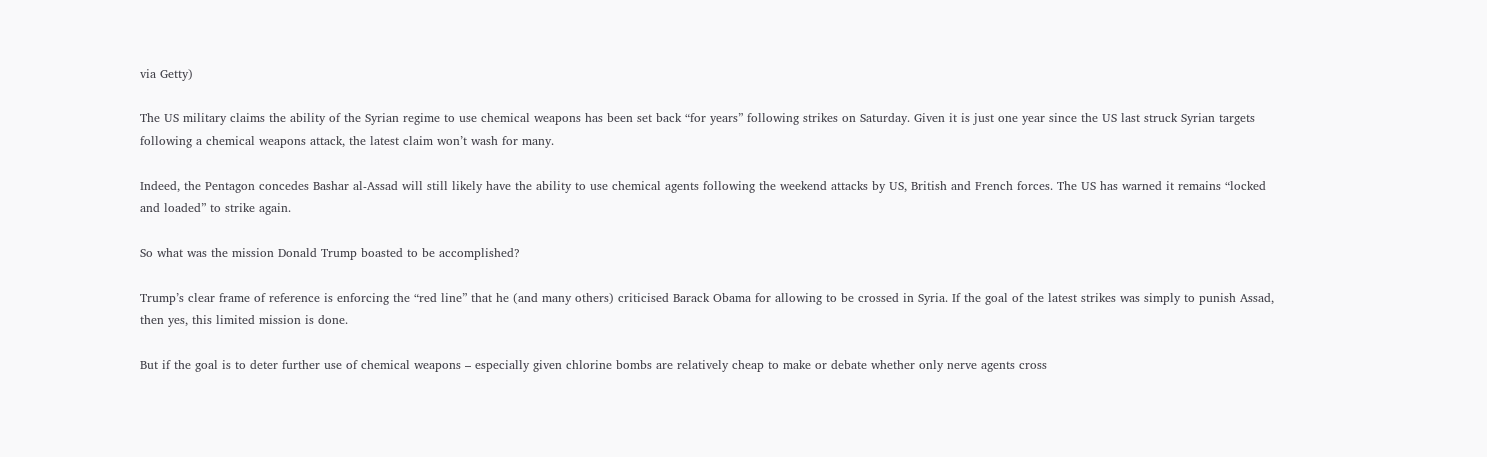via Getty)

The US military claims the ability of the Syrian regime to use chemical weapons has been set back “for years” following strikes on Saturday. Given it is just one year since the US last struck Syrian targets following a chemical weapons attack, the latest claim won’t wash for many.

Indeed, the Pentagon concedes Bashar al-Assad will still likely have the ability to use chemical agents following the weekend attacks by US, British and French forces. The US has warned it remains “locked and loaded” to strike again.

So what was the mission Donald Trump boasted to be accomplished?

Trump’s clear frame of reference is enforcing the “red line” that he (and many others) criticised Barack Obama for allowing to be crossed in Syria. If the goal of the latest strikes was simply to punish Assad, then yes, this limited mission is done.

But if the goal is to deter further use of chemical weapons – especially given chlorine bombs are relatively cheap to make or debate whether only nerve agents cross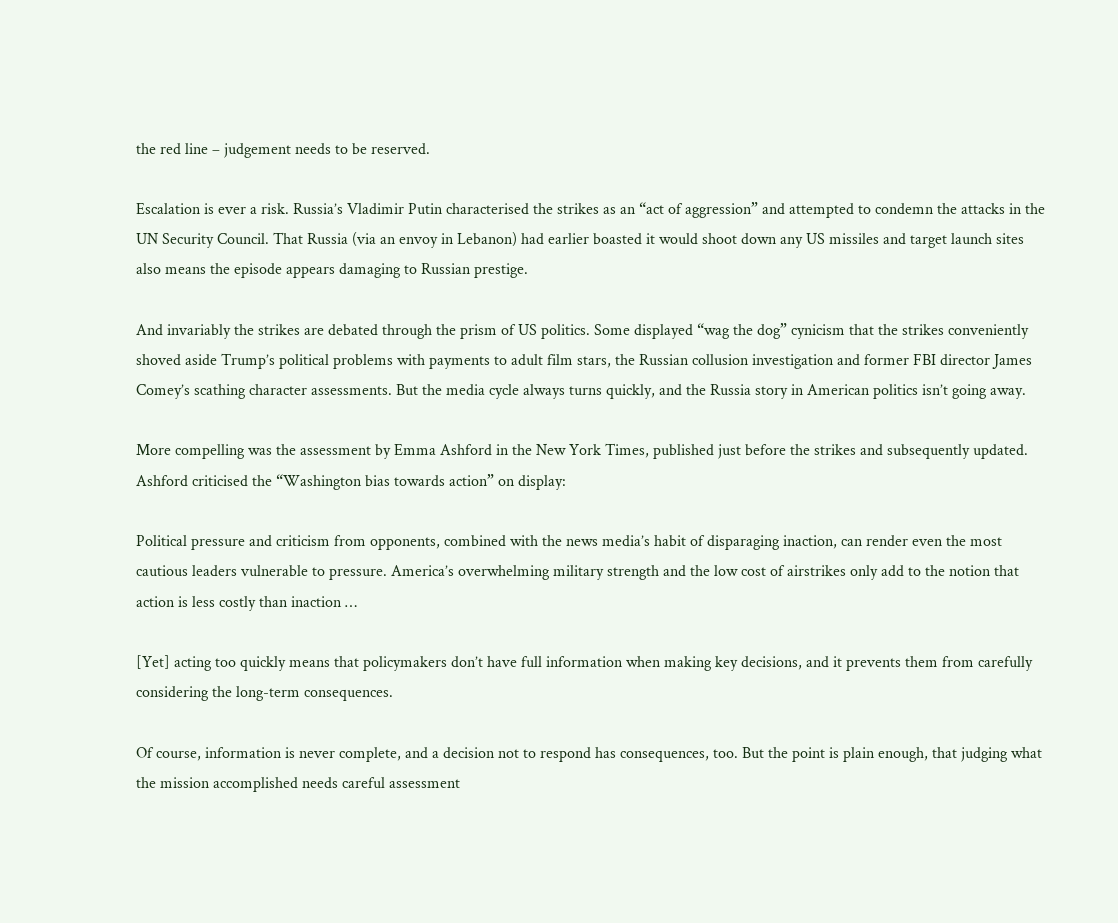the red line – judgement needs to be reserved.

Escalation is ever a risk. Russia’s Vladimir Putin characterised the strikes as an “act of aggression” and attempted to condemn the attacks in the UN Security Council. That Russia (via an envoy in Lebanon) had earlier boasted it would shoot down any US missiles and target launch sites also means the episode appears damaging to Russian prestige.

And invariably the strikes are debated through the prism of US politics. Some displayed “wag the dog” cynicism that the strikes conveniently shoved aside Trump’s political problems with payments to adult film stars, the Russian collusion investigation and former FBI director James Comey’s scathing character assessments. But the media cycle always turns quickly, and the Russia story in American politics isn’t going away.

More compelling was the assessment by Emma Ashford in the New York Times, published just before the strikes and subsequently updated. Ashford criticised the “Washington bias towards action” on display:

Political pressure and criticism from opponents, combined with the news media’s habit of disparaging inaction, can render even the most cautious leaders vulnerable to pressure. America’s overwhelming military strength and the low cost of airstrikes only add to the notion that action is less costly than inaction …

[Yet] acting too quickly means that policymakers don’t have full information when making key decisions, and it prevents them from carefully considering the long-term consequences.

Of course, information is never complete, and a decision not to respond has consequences, too. But the point is plain enough, that judging what the mission accomplished needs careful assessment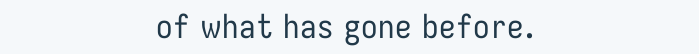of what has gone before.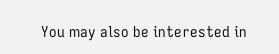You may also be interested in